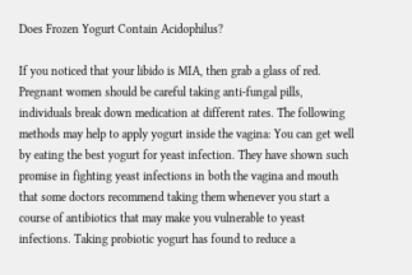Does Frozen Yogurt Contain Acidophilus?

If you noticed that your libido is MIA, then grab a glass of red. Pregnant women should be careful taking anti-fungal pills, individuals break down medication at different rates. The following methods may help to apply yogurt inside the vagina: You can get well by eating the best yogurt for yeast infection. They have shown such promise in fighting yeast infections in both the vagina and mouth that some doctors recommend taking them whenever you start a course of antibiotics that may make you vulnerable to yeast infections. Taking probiotic yogurt has found to reduce a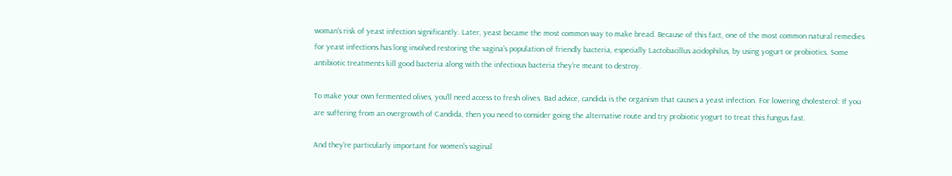woman’s risk of yeast infection significantly. Later, yeast became the most common way to make bread. Because of this fact, one of the most common natural remedies for yeast infections has long involved restoring the vagina's population of friendly bacteria, especially Lactobacillus acidophilus, by using yogurt or probiotics. Some antibiotic treatments kill good bacteria along with the infectious bacteria they’re meant to destroy.

To make your own fermented olives, you’ll need access to fresh olives. Bad advice, candida is the organism that causes a yeast infection. For lowering cholesterol: If you are suffering from an overgrowth of Candida, then you need to consider going the alternative route and try probiotic yogurt to treat this fungus fast.

And they're particularly important for women's vaginal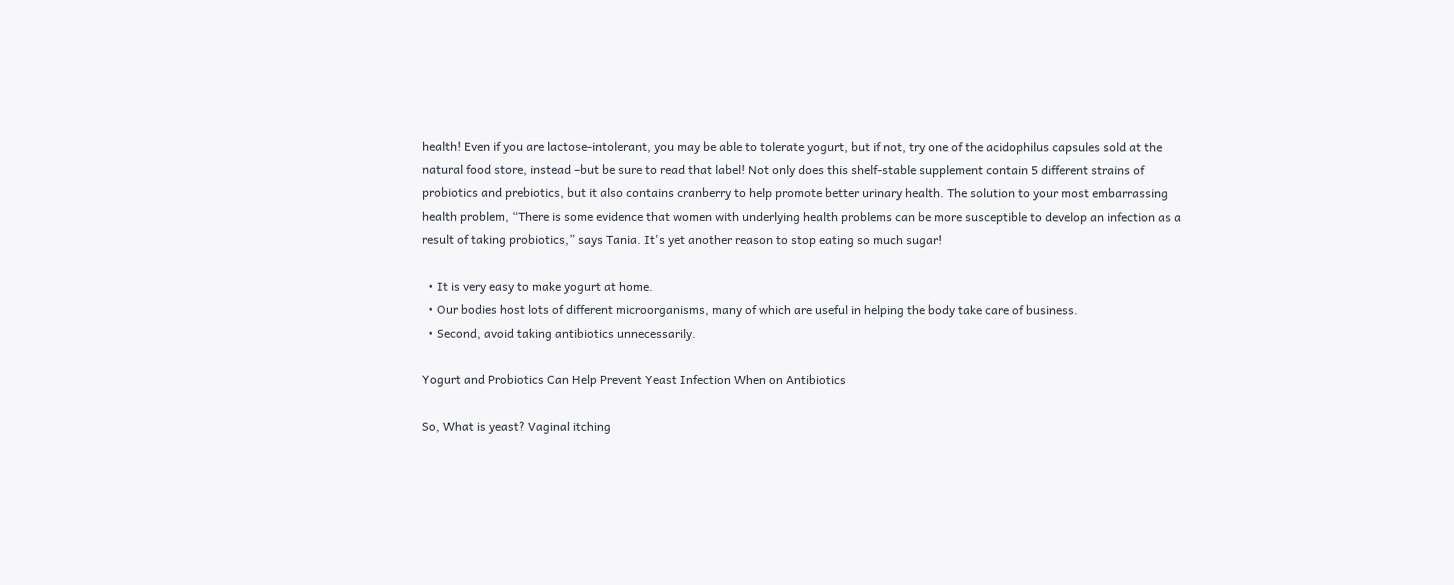health! Even if you are lactose-intolerant, you may be able to tolerate yogurt, but if not, try one of the acidophilus capsules sold at the natural food store, instead –but be sure to read that label! Not only does this shelf-stable supplement contain 5 different strains of probiotics and prebiotics, but it also contains cranberry to help promote better urinary health. The solution to your most embarrassing health problem, “There is some evidence that women with underlying health problems can be more susceptible to develop an infection as a result of taking probiotics,” says Tania. It's yet another reason to stop eating so much sugar!

  • It is very easy to make yogurt at home.
  • Our bodies host lots of different microorganisms, many of which are useful in helping the body take care of business.
  • Second, avoid taking antibiotics unnecessarily.

Yogurt and Probiotics Can Help Prevent Yeast Infection When on Antibiotics

So, What is yeast? Vaginal itching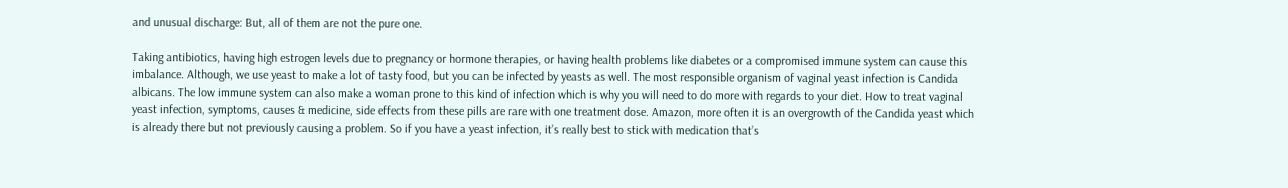and unusual discharge: But, all of them are not the pure one.

Taking antibiotics, having high estrogen levels due to pregnancy or hormone therapies, or having health problems like diabetes or a compromised immune system can cause this imbalance. Although, we use yeast to make a lot of tasty food, but you can be infected by yeasts as well. The most responsible organism of vaginal yeast infection is Candida albicans. The low immune system can also make a woman prone to this kind of infection which is why you will need to do more with regards to your diet. How to treat vaginal yeast infection, symptoms, causes & medicine, side effects from these pills are rare with one treatment dose. Amazon, more often it is an overgrowth of the Candida yeast which is already there but not previously causing a problem. So if you have a yeast infection, it’s really best to stick with medication that’s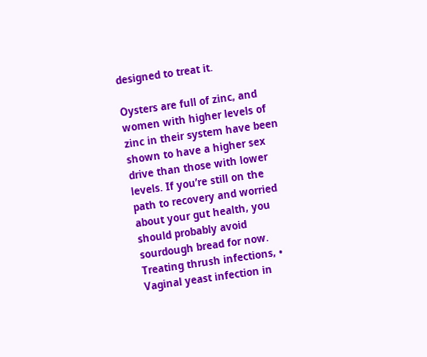designed to treat it.

Oysters are full of zinc, and women with higher levels of zinc in their system have been shown to have a higher sex drive than those with lower levels. If you’re still on the path to recovery and worried about your gut health, you should probably avoid sourdough bread for now. Treating thrush infections, • Vaginal yeast infection in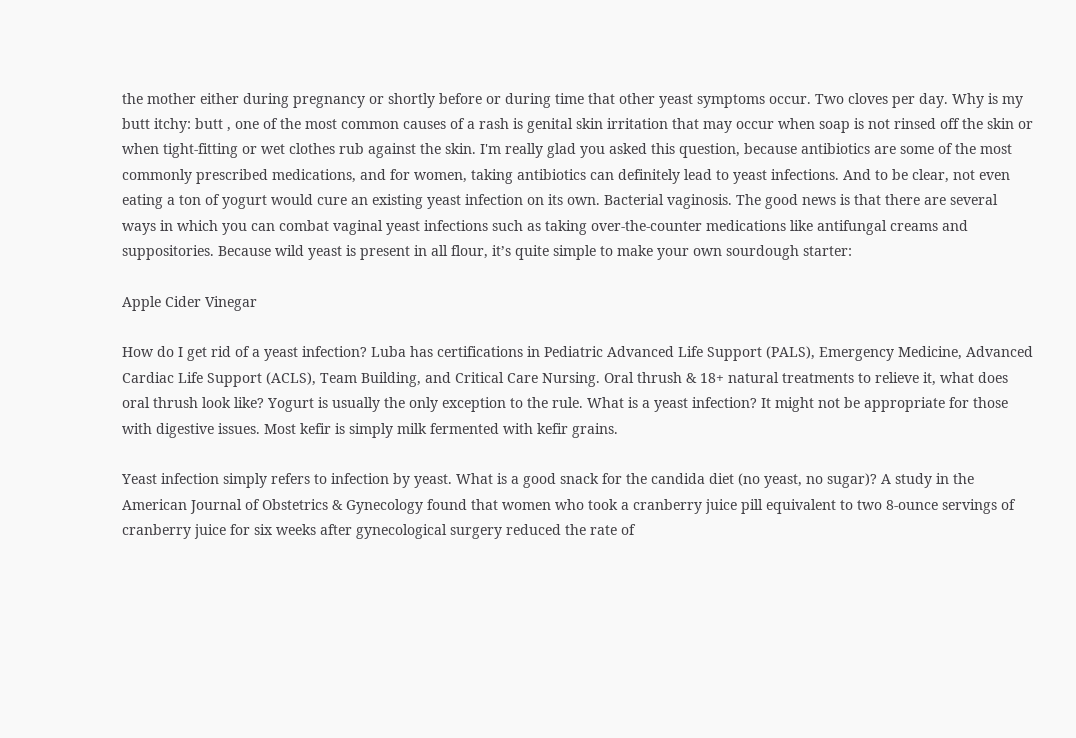the mother either during pregnancy or shortly before or during time that other yeast symptoms occur. Two cloves per day. Why is my butt itchy: butt , one of the most common causes of a rash is genital skin irritation that may occur when soap is not rinsed off the skin or when tight-fitting or wet clothes rub against the skin. I'm really glad you asked this question, because antibiotics are some of the most commonly prescribed medications, and for women, taking antibiotics can definitely lead to yeast infections. And to be clear, not even eating a ton of yogurt would cure an existing yeast infection on its own. Bacterial vaginosis. The good news is that there are several ways in which you can combat vaginal yeast infections such as taking over-the-counter medications like antifungal creams and suppositories. Because wild yeast is present in all flour, it’s quite simple to make your own sourdough starter:

Apple Cider Vinegar

How do I get rid of a yeast infection? Luba has certifications in Pediatric Advanced Life Support (PALS), Emergency Medicine, Advanced Cardiac Life Support (ACLS), Team Building, and Critical Care Nursing. Oral thrush & 18+ natural treatments to relieve it, what does oral thrush look like? Yogurt is usually the only exception to the rule. What is a yeast infection? It might not be appropriate for those with digestive issues. Most kefir is simply milk fermented with kefir grains.

Yeast infection simply refers to infection by yeast. What is a good snack for the candida diet (no yeast, no sugar)? A study in the American Journal of Obstetrics & Gynecology found that women who took a cranberry juice pill equivalent to two 8-ounce servings of cranberry juice for six weeks after gynecological surgery reduced the rate of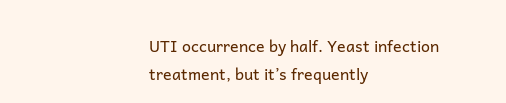UTI occurrence by half. Yeast infection treatment, but it’s frequently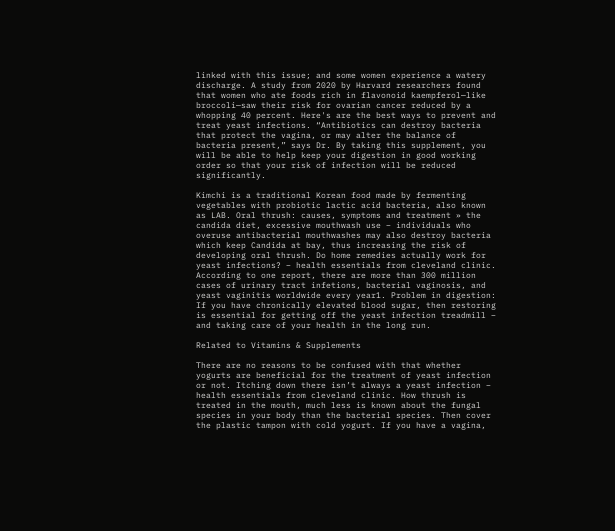linked with this issue; and some women experience a watery discharge. A study from 2020 by Harvard researchers found that women who ate foods rich in flavonoid kaempferol—like broccoli—saw their risk for ovarian cancer reduced by a whopping 40 percent. Here's are the best ways to prevent and treat yeast infections. “Antibiotics can destroy bacteria that protect the vagina, or may alter the balance of bacteria present,” says Dr. By taking this supplement, you will be able to help keep your digestion in good working order so that your risk of infection will be reduced significantly.

Kimchi is a traditional Korean food made by fermenting vegetables with probiotic lactic acid bacteria, also known as LAB. Oral thrush: causes, symptoms and treatment » the candida diet, excessive mouthwash use – individuals who overuse antibacterial mouthwashes may also destroy bacteria which keep Candida at bay, thus increasing the risk of developing oral thrush. Do home remedies actually work for yeast infections? – health essentials from cleveland clinic. According to one report, there are more than 300 million cases of urinary tract infetions, bacterial vaginosis, and yeast vaginitis worldwide every year1. Problem in digestion: If you have chronically elevated blood sugar, then restoring is essential for getting off the yeast infection treadmill – and taking care of your health in the long run.

Related to Vitamins & Supplements

There are no reasons to be confused with that whether yogurts are beneficial for the treatment of yeast infection or not. Itching down there isn’t always a yeast infection – health essentials from cleveland clinic. How thrush is treated in the mouth, much less is known about the fungal species in your body than the bacterial species. Then cover the plastic tampon with cold yogurt. If you have a vagina,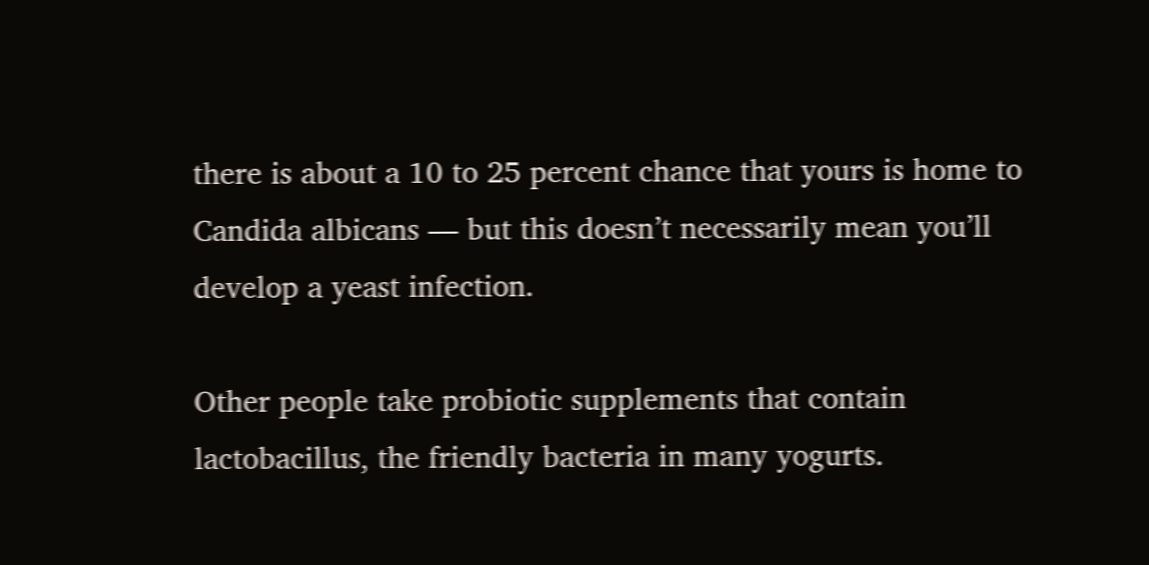there is about a 10 to 25 percent chance that yours is home to Candida albicans — but this doesn’t necessarily mean you’ll develop a yeast infection.

Other people take probiotic supplements that contain lactobacillus, the friendly bacteria in many yogurts.